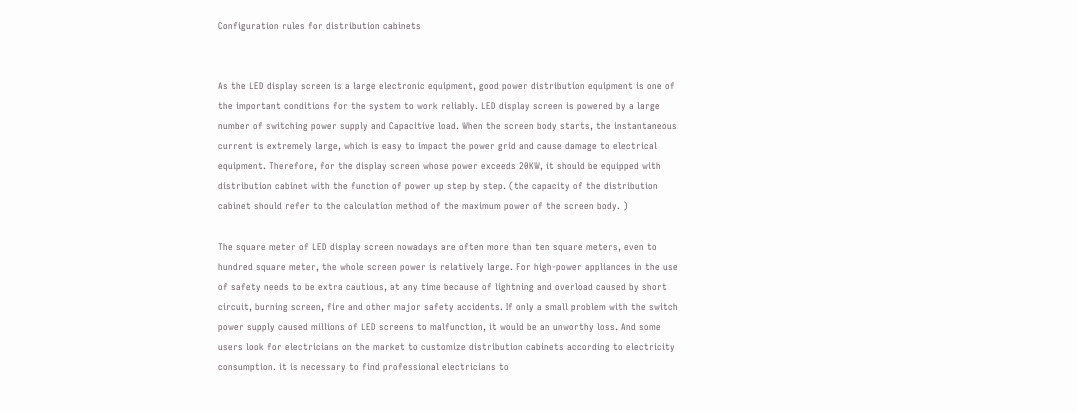Configuration rules for distribution cabinets


As the LED display screen is a large electronic equipment, good power distribution equipment is one of the important conditions for the system to work reliably. LED display screen is powered by a large number of switching power supply and Capacitive load. When the screen body starts, the instantaneous current is extremely large, which is easy to impact the power grid and cause damage to electrical equipment. Therefore, for the display screen whose power exceeds 20KW, it should be equipped with distribution cabinet with the function of power up step by step. (the capacity of the distribution cabinet should refer to the calculation method of the maximum power of the screen body. )

The square meter of LED display screen nowadays are often more than ten square meters, even to hundred square meter, the whole screen power is relatively large. For high-power appliances in the use of safety needs to be extra cautious, at any time because of lightning and overload caused by short circuit, burning screen, fire and other major safety accidents. If only a small problem with the switch power supply caused millions of LED screens to malfunction, it would be an unworthy loss. And some users look for electricians on the market to customize distribution cabinets according to electricity consumption. it is necessary to find professional electricians to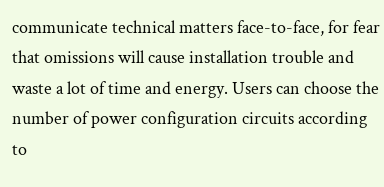communicate technical matters face-to-face, for fear that omissions will cause installation trouble and waste a lot of time and energy. Users can choose the number of power configuration circuits according to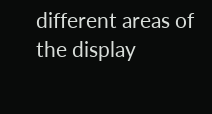different areas of the display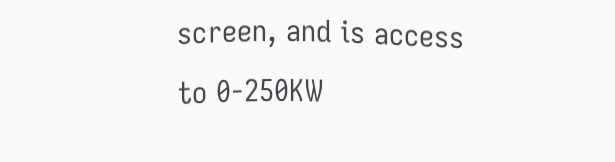screen, and is access to 0-250KW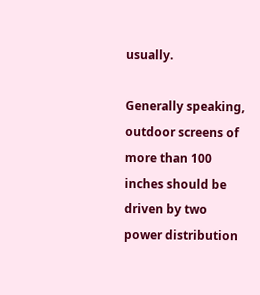usually.

Generally speaking, outdoor screens of more than 100 inches should be driven by two power distribution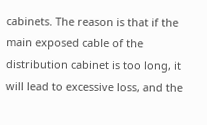cabinets. The reason is that if the main exposed cable of the distribution cabinet is too long, it will lead to excessive loss, and the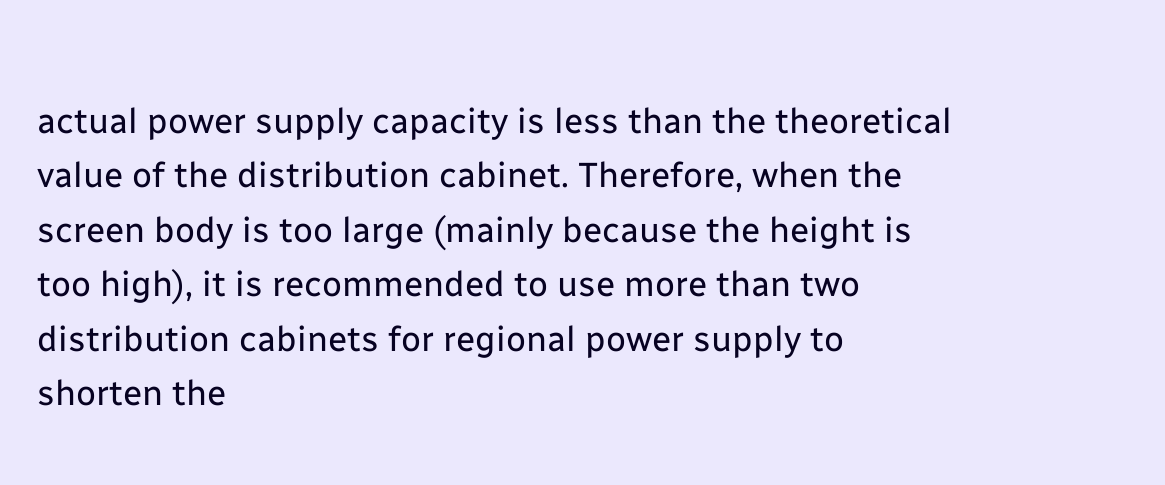actual power supply capacity is less than the theoretical value of the distribution cabinet. Therefore, when the screen body is too large (mainly because the height is too high), it is recommended to use more than two distribution cabinets for regional power supply to shorten the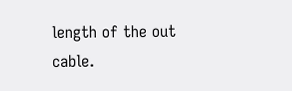length of the out cable.